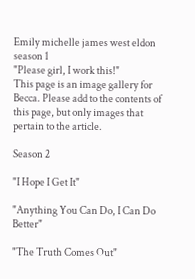Emily michelle james west eldon season 1
"Please girl, I work this!"
This page is an image gallery for Becca. Please add to the contents of this page, but only images that pertain to the article.

Season 2

"I Hope I Get It"

"Anything You Can Do, I Can Do Better"

"The Truth Comes Out"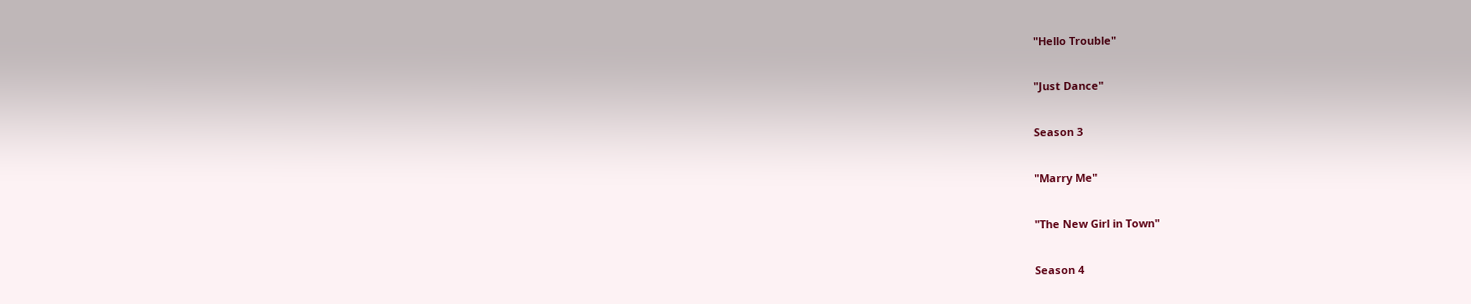"Hello Trouble"

"Just Dance"

Season 3

"Marry Me"

"The New Girl in Town"

Season 4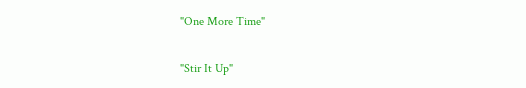"One More Time"

"Stir It Up"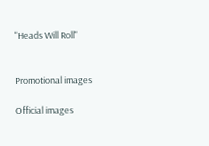"Heads Will Roll"


Promotional images

Official images